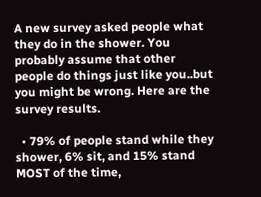A new survey asked people what they do in the shower. You probably assume that other people do things just like you..but you might be wrong. Here are the survey results.

  • 79% of people stand while they shower, 6% sit, and 15% stand MOST of the time,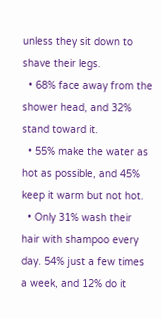unless they sit down to shave their legs.
  • 68% face away from the shower head, and 32% stand toward it.
  • 55% make the water as hot as possible, and 45% keep it warm but not hot.
  • Only 31% wash their hair with shampoo every day. 54% just a few times a week, and 12% do it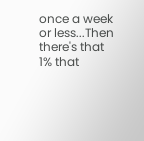once a week or less...Then there's that 1% that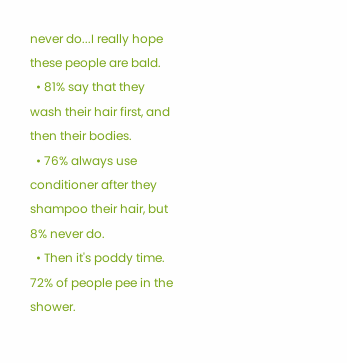never do...I really hope these people are bald.
  • 81% say that they wash their hair first, and then their bodies.
  • 76% always use conditioner after they shampoo their hair, but 8% never do.
  • Then it's poddy time. 72% of people pee in the shower.